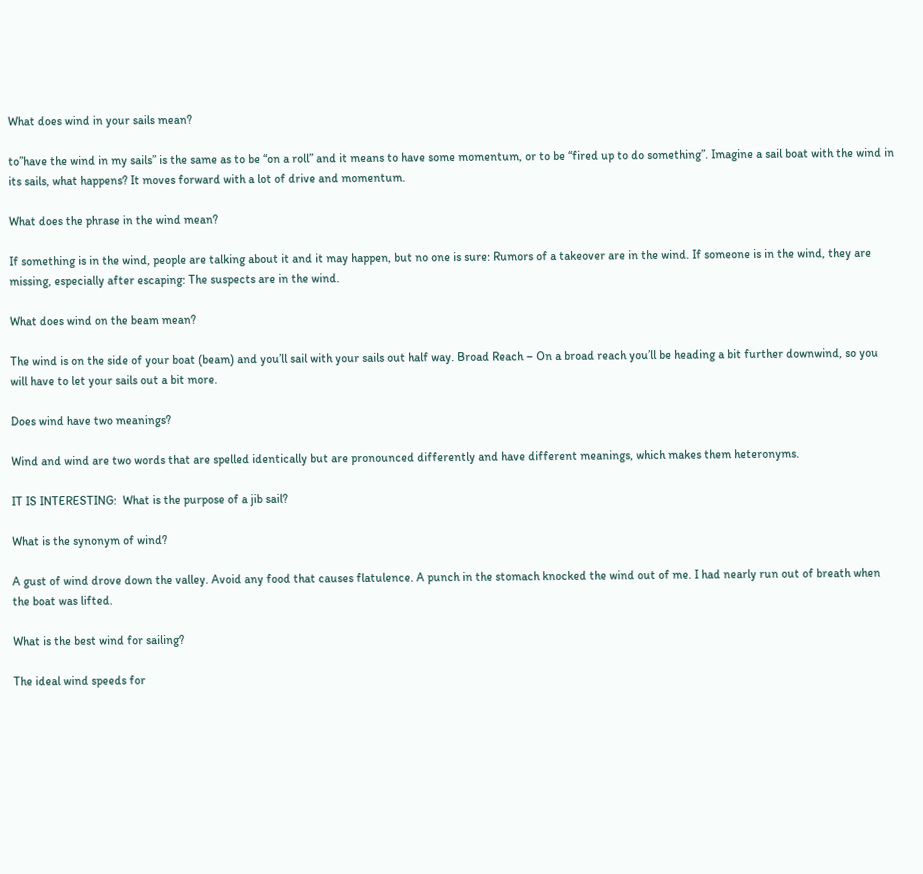What does wind in your sails mean?

to”have the wind in my sails” is the same as to be “on a roll” and it means to have some momentum, or to be “fired up to do something”. Imagine a sail boat with the wind in its sails, what happens? It moves forward with a lot of drive and momentum.

What does the phrase in the wind mean?

If something is in the wind, people are talking about it and it may happen, but no one is sure: Rumors of a takeover are in the wind. If someone is in the wind, they are missing, especially after escaping: The suspects are in the wind.

What does wind on the beam mean?

The wind is on the side of your boat (beam) and you’ll sail with your sails out half way. Broad Reach – On a broad reach you’ll be heading a bit further downwind, so you will have to let your sails out a bit more.

Does wind have two meanings?

Wind and wind are two words that are spelled identically but are pronounced differently and have different meanings, which makes them heteronyms.

IT IS INTERESTING:  What is the purpose of a jib sail?

What is the synonym of wind?

A gust of wind drove down the valley. Avoid any food that causes flatulence. A punch in the stomach knocked the wind out of me. I had nearly run out of breath when the boat was lifted.

What is the best wind for sailing?

The ideal wind speeds for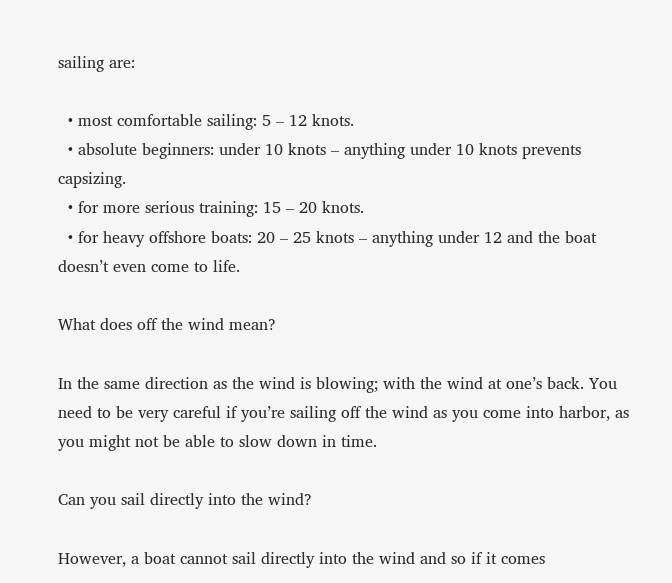sailing are:

  • most comfortable sailing: 5 – 12 knots.
  • absolute beginners: under 10 knots – anything under 10 knots prevents capsizing.
  • for more serious training: 15 – 20 knots.
  • for heavy offshore boats: 20 – 25 knots – anything under 12 and the boat doesn’t even come to life.

What does off the wind mean?

In the same direction as the wind is blowing; with the wind at one’s back. You need to be very careful if you’re sailing off the wind as you come into harbor, as you might not be able to slow down in time.

Can you sail directly into the wind?

However, a boat cannot sail directly into the wind and so if it comes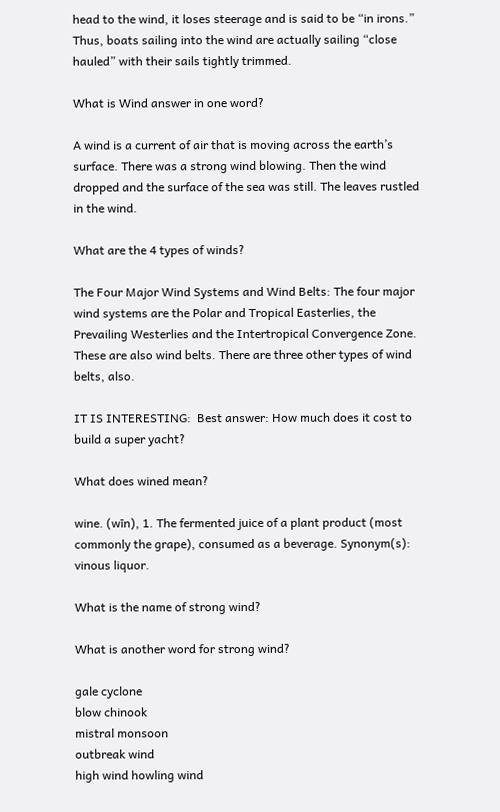head to the wind, it loses steerage and is said to be “in irons.” Thus, boats sailing into the wind are actually sailing “close hauled” with their sails tightly trimmed.

What is Wind answer in one word?

A wind is a current of air that is moving across the earth’s surface. There was a strong wind blowing. Then the wind dropped and the surface of the sea was still. The leaves rustled in the wind.

What are the 4 types of winds?

The Four Major Wind Systems and Wind Belts: The four major wind systems are the Polar and Tropical Easterlies, the Prevailing Westerlies and the Intertropical Convergence Zone. These are also wind belts. There are three other types of wind belts, also.

IT IS INTERESTING:  Best answer: How much does it cost to build a super yacht?

What does wined mean?

wine. (wīn), 1. The fermented juice of a plant product (most commonly the grape), consumed as a beverage. Synonym(s): vinous liquor.

What is the name of strong wind?

What is another word for strong wind?

gale cyclone
blow chinook
mistral monsoon
outbreak wind
high wind howling wind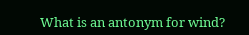What is an antonym for wind?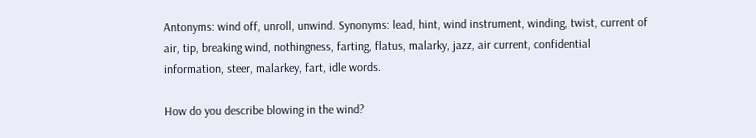Antonyms: wind off, unroll, unwind. Synonyms: lead, hint, wind instrument, winding, twist, current of air, tip, breaking wind, nothingness, farting, flatus, malarky, jazz, air current, confidential information, steer, malarkey, fart, idle words.

How do you describe blowing in the wind?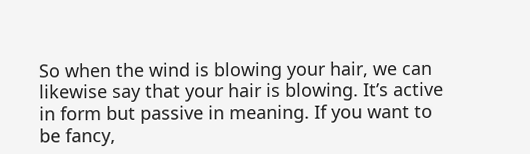So when the wind is blowing your hair, we can likewise say that your hair is blowing. It’s active in form but passive in meaning. If you want to be fancy,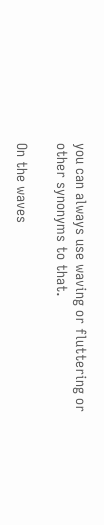you can always use waving or fluttering or other synonyms to that.

On the waves